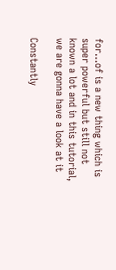for…of is a new thing which is super powerful but still not known a lot and in this tutorial, we are gonna have a look at it

Constantly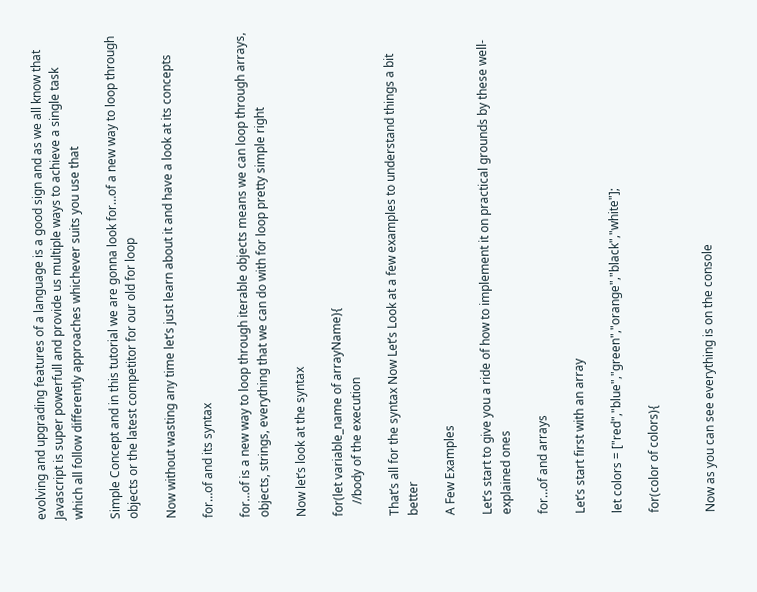evolving and upgrading features of a language is a good sign and as we all know that Javascript is super powerfull and provide us multiple ways to achieve a single task which all follow differently approaches whichever suits you use that

Simple Concept and in this tutorial we are gonna look for…of a new way to loop through objects or the latest competitor for our old for loop

Now without wasting any time let’s just learn about it and have a look at its concepts

for…of and its syntax

for…of is a new way to loop through iterable objects means we can loop through arrays, objects, strings, everything that we can do with for loop pretty simple right

Now let’s look at the syntax

for(let variable_name of arrayName){
    //body of the execution

That’s all for the syntax Now Let’s Look at a few examples to understand things a bit better

A Few Examples

Let’s start to give you a ride of how to implement it on practical grounds by these well-explained ones

for…of and arrays

Let’s start first with an array

let colors = ["red","blue","green","orange","black","white"];

for(color of colors){


Now as you can see everything is on the console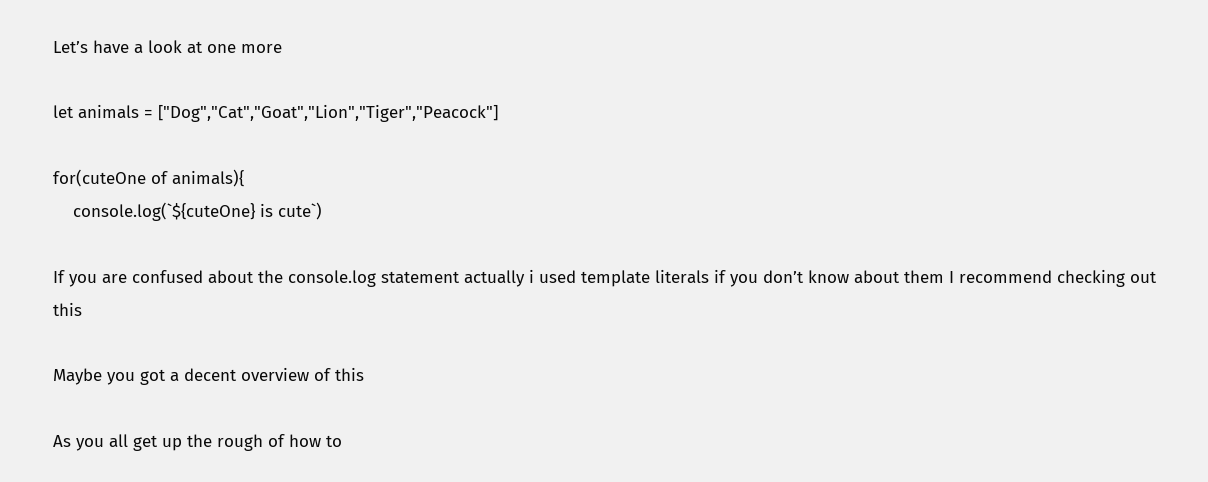Let’s have a look at one more

let animals = ["Dog","Cat","Goat","Lion","Tiger","Peacock"]

for(cuteOne of animals){
    console.log(`${cuteOne} is cute`)

If you are confused about the console.log statement actually i used template literals if you don’t know about them I recommend checking out this

Maybe you got a decent overview of this

As you all get up the rough of how to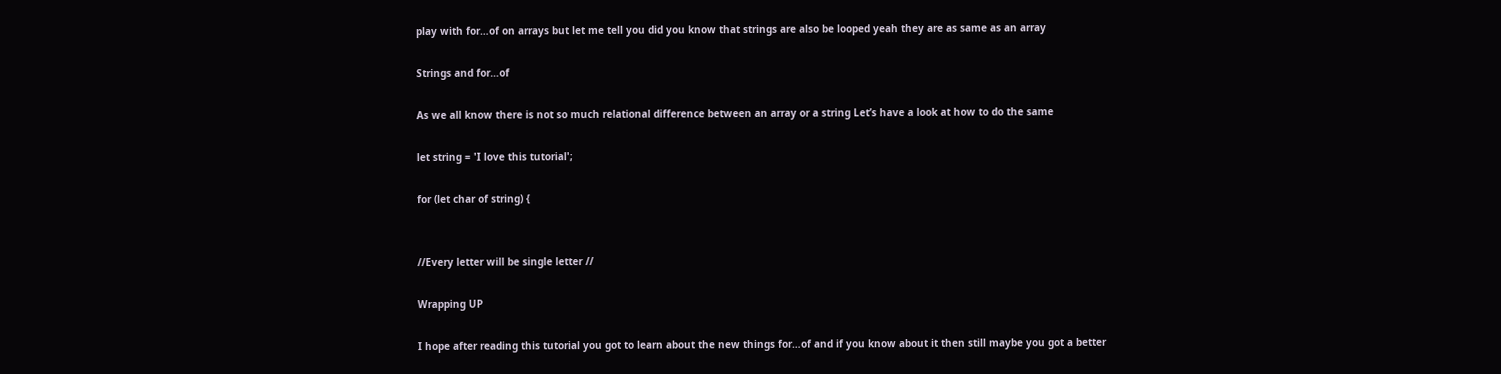play with for…of on arrays but let me tell you did you know that strings are also be looped yeah they are as same as an array

Strings and for…of

As we all know there is not so much relational difference between an array or a string Let’s have a look at how to do the same

let string = 'I love this tutorial';

for (let char of string) {


//Every letter will be single letter //

Wrapping UP

I hope after reading this tutorial you got to learn about the new things for…of and if you know about it then still maybe you got a better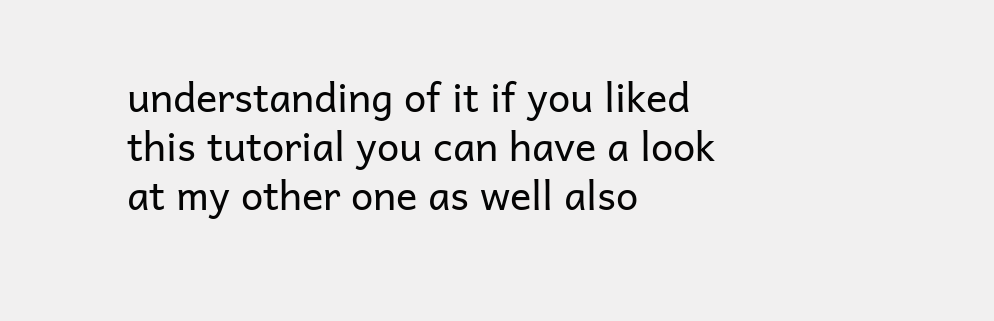understanding of it if you liked this tutorial you can have a look at my other one as well also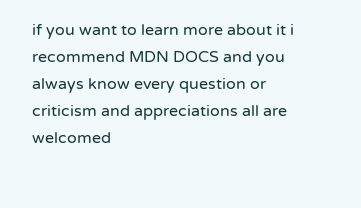if you want to learn more about it i recommend MDN DOCS and you always know every question or criticism and appreciations all are welcomed